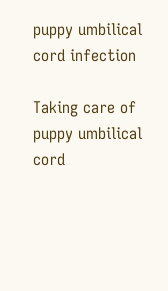puppy umbilical cord infection

Taking care of puppy umbilical cord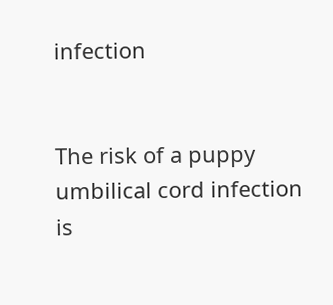infection


The risk of a puppy umbilical cord infection is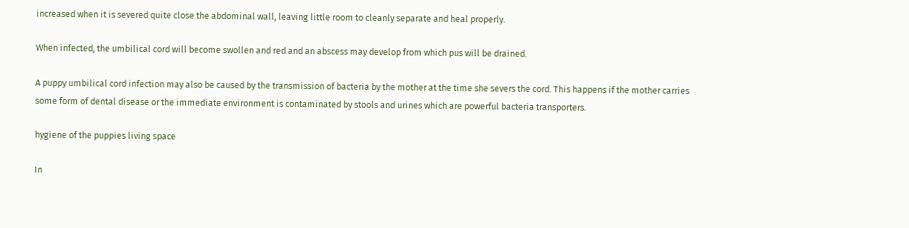increased when it is severed quite close the abdominal wall, leaving little room to cleanly separate and heal properly.

When infected, the umbilical cord will become swollen and red and an abscess may develop from which pus will be drained.

A puppy umbilical cord infection may also be caused by the transmission of bacteria by the mother at the time she severs the cord. This happens if the mother carries some form of dental disease or the immediate environment is contaminated by stools and urines which are powerful bacteria transporters.

hygiene of the puppies living space

In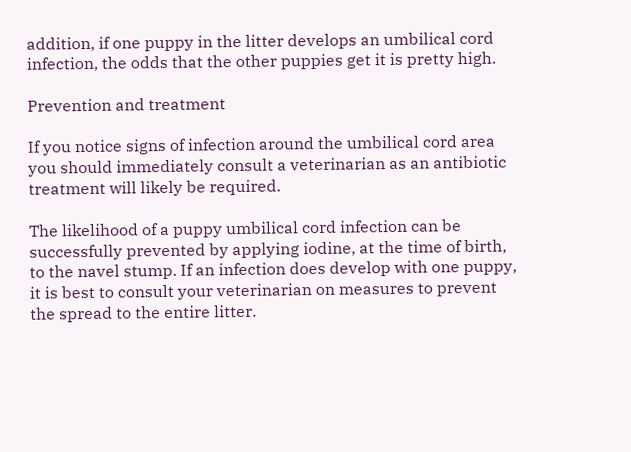addition, if one puppy in the litter develops an umbilical cord infection, the odds that the other puppies get it is pretty high.

Prevention and treatment

If you notice signs of infection around the umbilical cord area you should immediately consult a veterinarian as an antibiotic treatment will likely be required.

The likelihood of a puppy umbilical cord infection can be successfully prevented by applying iodine, at the time of birth, to the navel stump. If an infection does develop with one puppy, it is best to consult your veterinarian on measures to prevent the spread to the entire litter.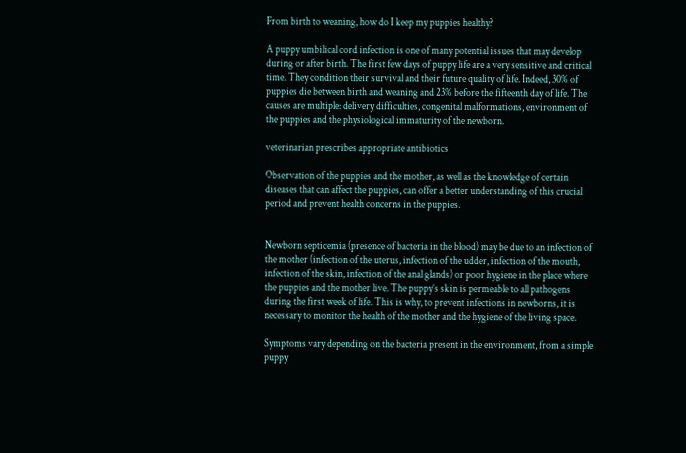From birth to weaning, how do I keep my puppies healthy?

A puppy umbilical cord infection is one of many potential issues that may develop during or after birth. The first few days of puppy life are a very sensitive and critical time. They condition their survival and their future quality of life. Indeed, 30% of puppies die between birth and weaning and 23% before the fifteenth day of life. The causes are multiple: delivery difficulties, congenital malformations, environment of the puppies and the physiological immaturity of the newborn.

veterinarian prescribes appropriate antibiotics

Observation of the puppies and the mother, as well as the knowledge of certain diseases that can affect the puppies, can offer a better understanding of this crucial period and prevent health concerns in the puppies.


Newborn septicemia (presence of bacteria in the blood) may be due to an infection of the mother (infection of the uterus, infection of the udder, infection of the mouth, infection of the skin, infection of the anal glands) or poor hygiene in the place where the puppies and the mother live. The puppy’s skin is permeable to all pathogens during the first week of life. This is why, to prevent infections in newborns, it is necessary to monitor the health of the mother and the hygiene of the living space.

Symptoms vary depending on the bacteria present in the environment, from a simple puppy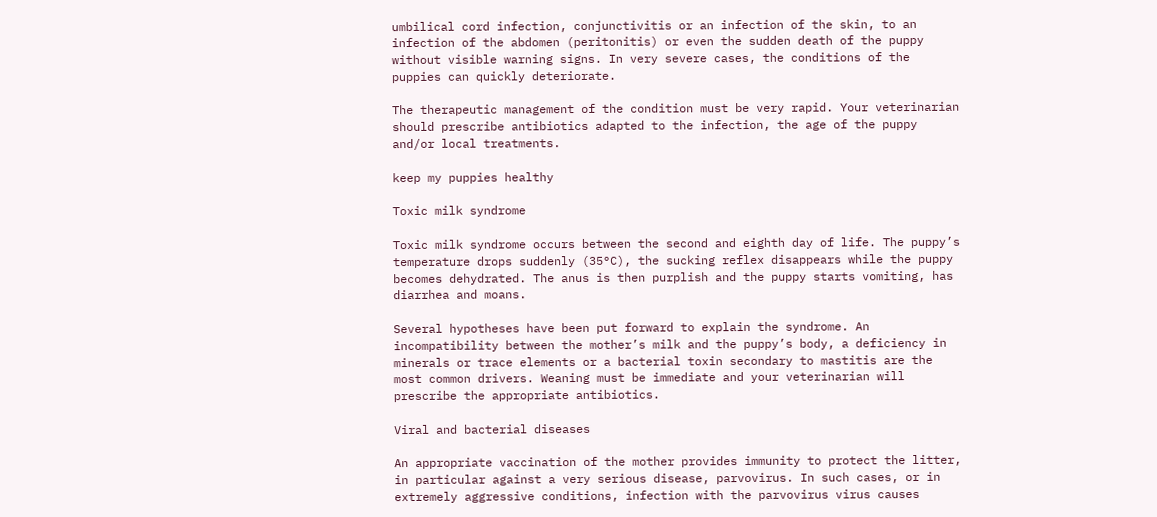umbilical cord infection, conjunctivitis or an infection of the skin, to an infection of the abdomen (peritonitis) or even the sudden death of the puppy without visible warning signs. In very severe cases, the conditions of the puppies can quickly deteriorate.

The therapeutic management of the condition must be very rapid. Your veterinarian should prescribe antibiotics adapted to the infection, the age of the puppy and/or local treatments.

keep my puppies healthy

Toxic milk syndrome

Toxic milk syndrome occurs between the second and eighth day of life. The puppy’s temperature drops suddenly (35°C), the sucking reflex disappears while the puppy becomes dehydrated. The anus is then purplish and the puppy starts vomiting, has diarrhea and moans.

Several hypotheses have been put forward to explain the syndrome. An incompatibility between the mother’s milk and the puppy’s body, a deficiency in minerals or trace elements or a bacterial toxin secondary to mastitis are the most common drivers. Weaning must be immediate and your veterinarian will prescribe the appropriate antibiotics.

Viral and bacterial diseases

An appropriate vaccination of the mother provides immunity to protect the litter, in particular against a very serious disease, parvovirus. In such cases, or in extremely aggressive conditions, infection with the parvovirus virus causes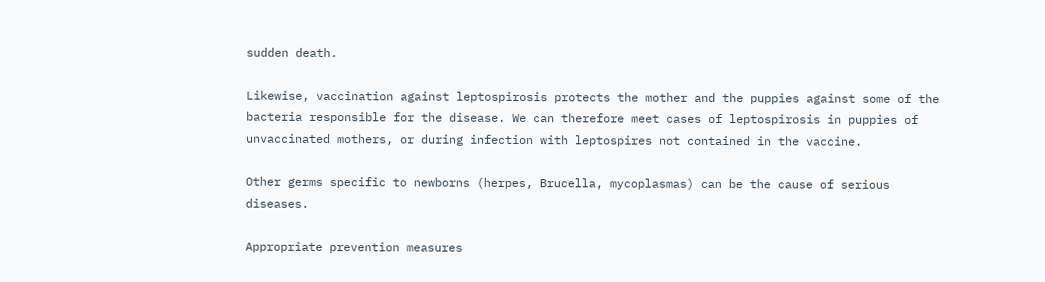sudden death.

Likewise, vaccination against leptospirosis protects the mother and the puppies against some of the bacteria responsible for the disease. We can therefore meet cases of leptospirosis in puppies of unvaccinated mothers, or during infection with leptospires not contained in the vaccine.

Other germs specific to newborns (herpes, Brucella, mycoplasmas) can be the cause of serious diseases.

Appropriate prevention measures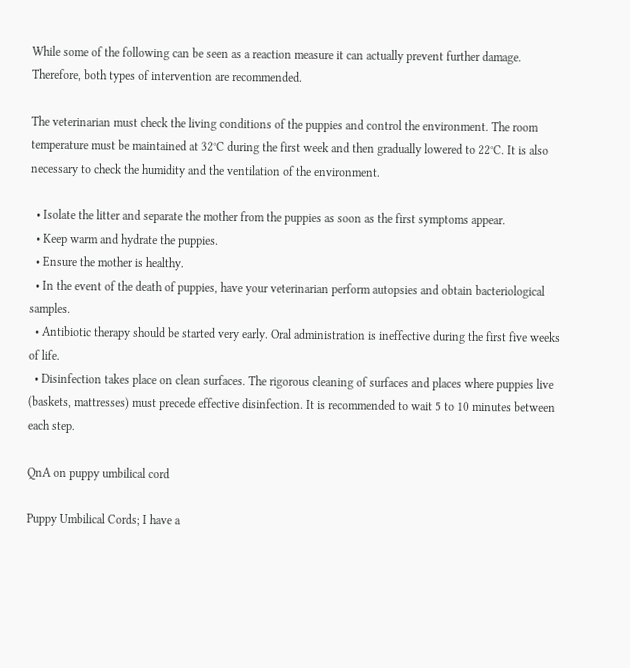While some of the following can be seen as a reaction measure it can actually prevent further damage. Therefore, both types of intervention are recommended.

The veterinarian must check the living conditions of the puppies and control the environment. The room temperature must be maintained at 32°C during the first week and then gradually lowered to 22°C. It is also necessary to check the humidity and the ventilation of the environment.

  • Isolate the litter and separate the mother from the puppies as soon as the first symptoms appear.
  • Keep warm and hydrate the puppies.
  • Ensure the mother is healthy.
  • In the event of the death of puppies, have your veterinarian perform autopsies and obtain bacteriological samples.
  • Antibiotic therapy should be started very early. Oral administration is ineffective during the first five weeks of life.
  • Disinfection takes place on clean surfaces. The rigorous cleaning of surfaces and places where puppies live (baskets, mattresses) must precede effective disinfection. It is recommended to wait 5 to 10 minutes between each step.

QnA on puppy umbilical cord

Puppy Umbilical Cords; I have a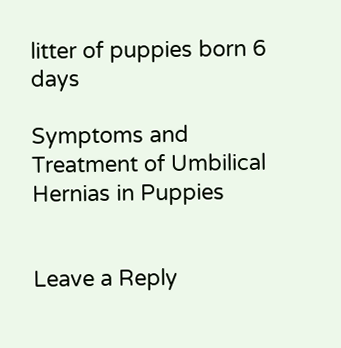litter of puppies born 6 days

Symptoms and Treatment of Umbilical Hernias in Puppies


Leave a Reply